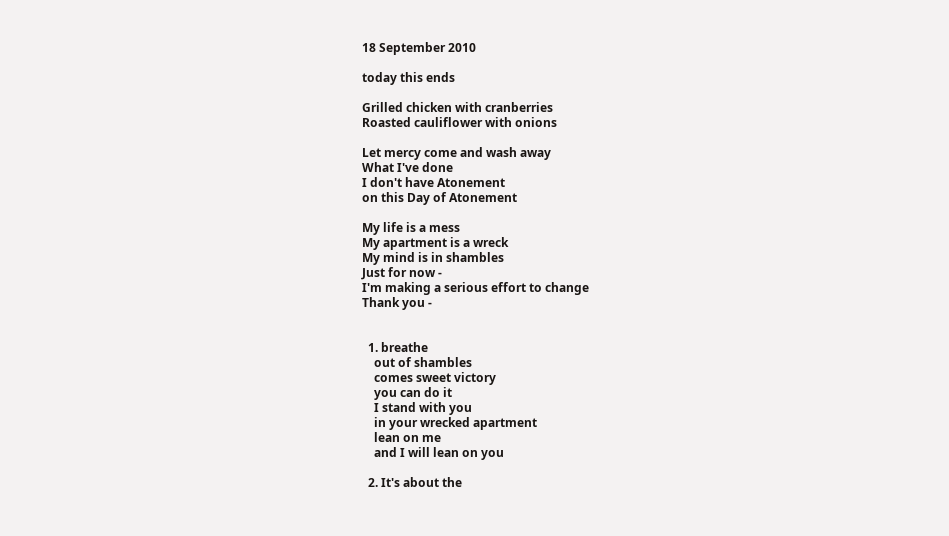18 September 2010

today this ends

Grilled chicken with cranberries
Roasted cauliflower with onions

Let mercy come and wash away
What I've done
I don't have Atonement
on this Day of Atonement

My life is a mess
My apartment is a wreck
My mind is in shambles
Just for now -
I'm making a serious effort to change
Thank you -


  1. breathe
    out of shambles
    comes sweet victory
    you can do it
    I stand with you
    in your wrecked apartment
    lean on me
    and I will lean on you

  2. It's about the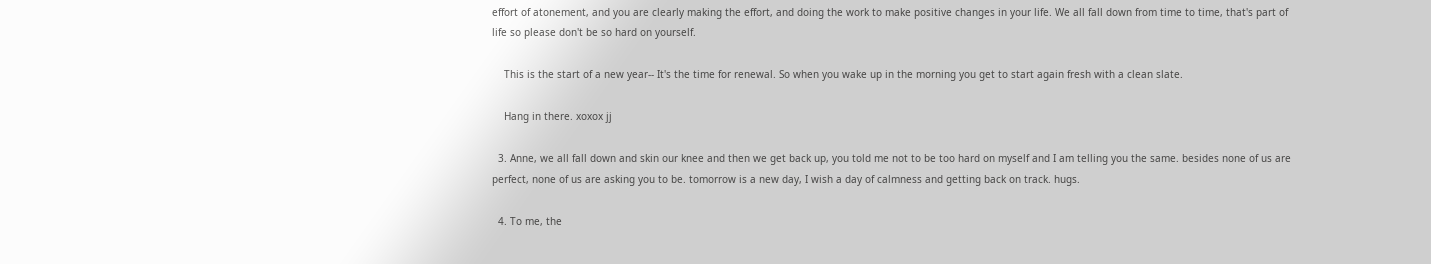effort of atonement, and you are clearly making the effort, and doing the work to make positive changes in your life. We all fall down from time to time, that's part of life so please don't be so hard on yourself.

    This is the start of a new year-- It's the time for renewal. So when you wake up in the morning you get to start again fresh with a clean slate.

    Hang in there. xoxox jj

  3. Anne, we all fall down and skin our knee and then we get back up, you told me not to be too hard on myself and I am telling you the same. besides none of us are perfect, none of us are asking you to be. tomorrow is a new day, I wish a day of calmness and getting back on track. hugs.

  4. To me, the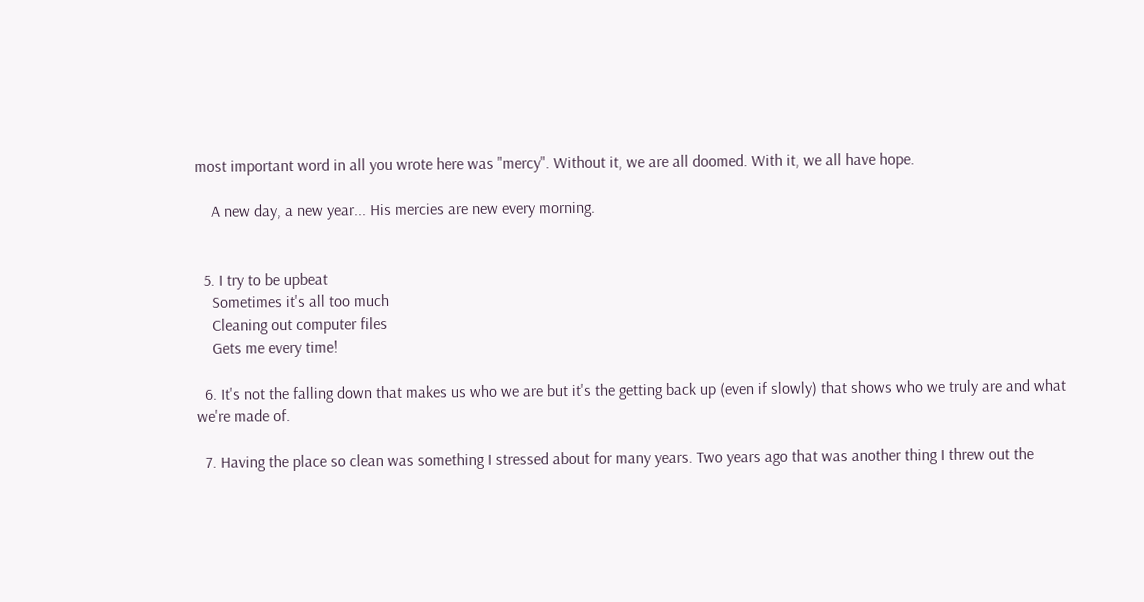most important word in all you wrote here was "mercy". Without it, we are all doomed. With it, we all have hope.

    A new day, a new year... His mercies are new every morning.


  5. I try to be upbeat
    Sometimes it's all too much
    Cleaning out computer files
    Gets me every time!

  6. It's not the falling down that makes us who we are but it's the getting back up (even if slowly) that shows who we truly are and what we're made of.

  7. Having the place so clean was something I stressed about for many years. Two years ago that was another thing I threw out the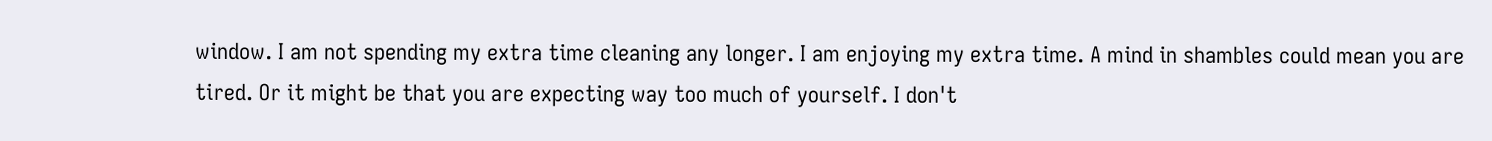window. I am not spending my extra time cleaning any longer. I am enjoying my extra time. A mind in shambles could mean you are tired. Or it might be that you are expecting way too much of yourself. I don't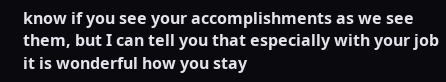know if you see your accomplishments as we see them, but I can tell you that especially with your job it is wonderful how you stay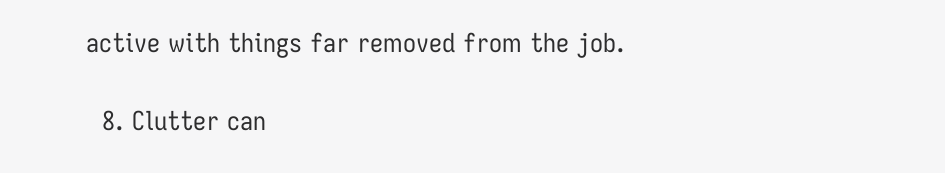active with things far removed from the job.

  8. Clutter can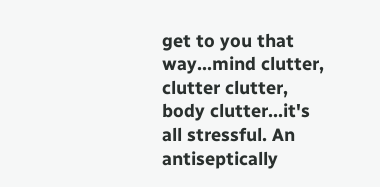get to you that way...mind clutter, clutter clutter, body clutter...it's all stressful. An antiseptically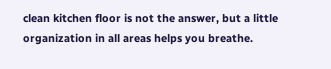clean kitchen floor is not the answer, but a little organization in all areas helps you breathe.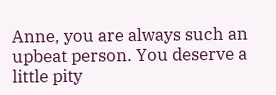Anne, you are always such an upbeat person. You deserve a little pity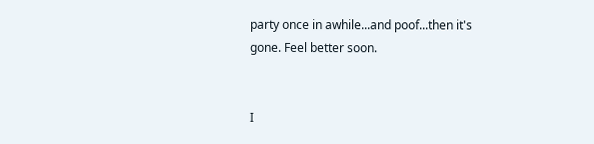party once in awhile...and poof...then it's gone. Feel better soon.


I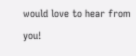would love to hear from you!